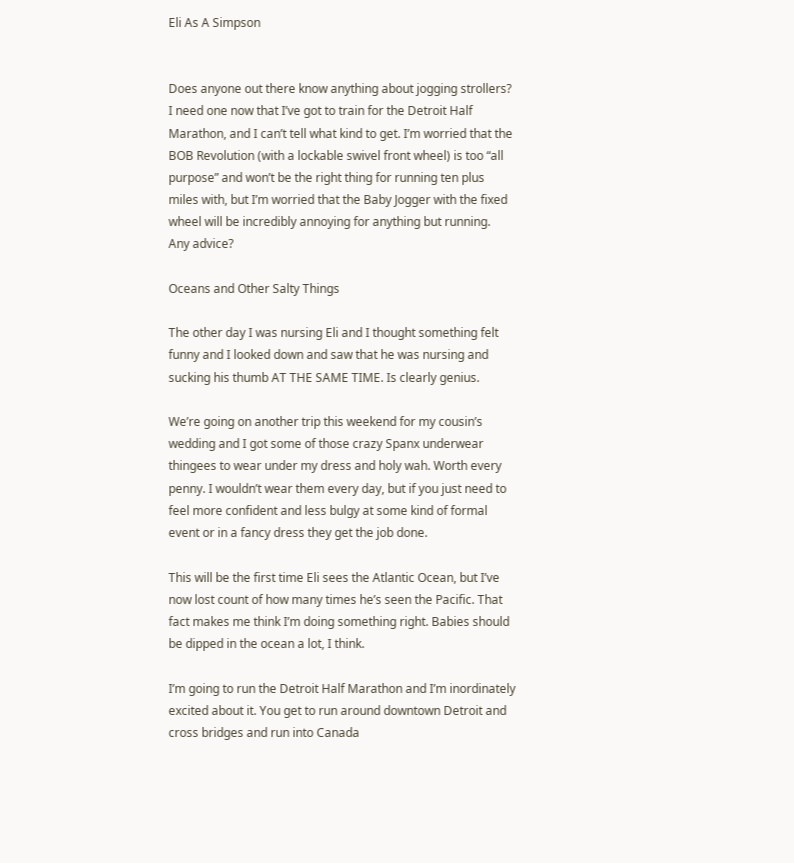Eli As A Simpson


Does anyone out there know anything about jogging strollers? I need one now that I’ve got to train for the Detroit Half Marathon, and I can’t tell what kind to get. I’m worried that the BOB Revolution (with a lockable swivel front wheel) is too “all purpose” and won’t be the right thing for running ten plus miles with, but I’m worried that the Baby Jogger with the fixed wheel will be incredibly annoying for anything but running.
Any advice?

Oceans and Other Salty Things

The other day I was nursing Eli and I thought something felt funny and I looked down and saw that he was nursing and sucking his thumb AT THE SAME TIME. Is clearly genius.

We’re going on another trip this weekend for my cousin’s wedding and I got some of those crazy Spanx underwear thingees to wear under my dress and holy wah. Worth every penny. I wouldn’t wear them every day, but if you just need to feel more confident and less bulgy at some kind of formal event or in a fancy dress they get the job done.

This will be the first time Eli sees the Atlantic Ocean, but I’ve now lost count of how many times he’s seen the Pacific. That fact makes me think I’m doing something right. Babies should be dipped in the ocean a lot, I think.

I’m going to run the Detroit Half Marathon and I’m inordinately excited about it. You get to run around downtown Detroit and cross bridges and run into Canada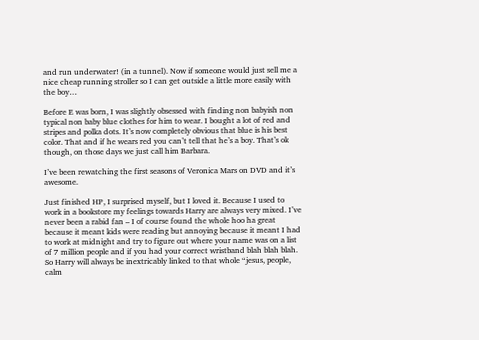and run underwater! (in a tunnel). Now if someone would just sell me a nice cheap running stroller so I can get outside a little more easily with the boy…

Before E was born, I was slightly obsessed with finding non babyish non typical non baby blue clothes for him to wear. I bought a lot of red and stripes and polka dots. It’s now completely obvious that blue is his best color. That and if he wears red you can’t tell that he’s a boy. That’s ok though, on those days we just call him Barbara.

I’ve been rewatching the first seasons of Veronica Mars on DVD and it’s awesome.

Just finished HP, I surprised myself, but I loved it. Because I used to work in a bookstore my feelings towards Harry are always very mixed. I’ve never been a rabid fan – I of course found the whole hoo ha great because it meant kids were reading but annoying because it meant I had to work at midnight and try to figure out where your name was on a list of 7 million people and if you had your correct wristband blah blah blah. So Harry will always be inextricably linked to that whole “jesus, people, calm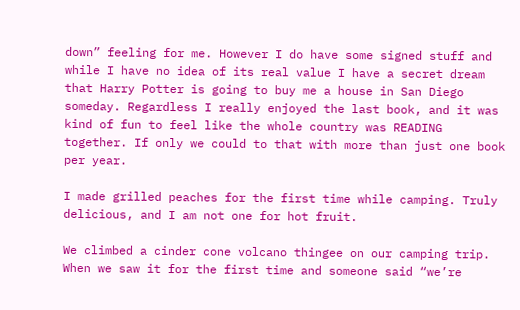down” feeling for me. However I do have some signed stuff and while I have no idea of its real value I have a secret dream that Harry Potter is going to buy me a house in San Diego someday. Regardless I really enjoyed the last book, and it was kind of fun to feel like the whole country was READING together. If only we could to that with more than just one book per year.

I made grilled peaches for the first time while camping. Truly delicious, and I am not one for hot fruit.

We climbed a cinder cone volcano thingee on our camping trip. When we saw it for the first time and someone said “we’re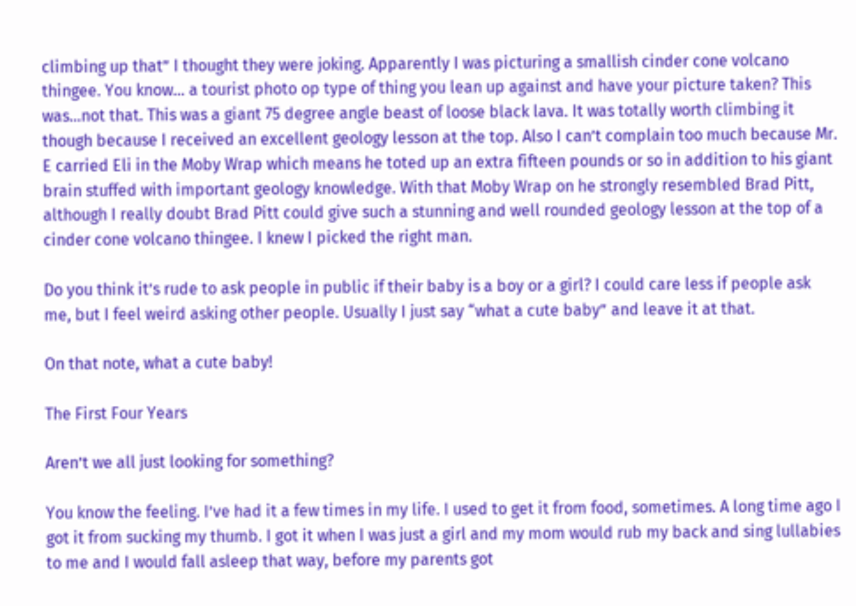climbing up that” I thought they were joking. Apparently I was picturing a smallish cinder cone volcano thingee. You know… a tourist photo op type of thing you lean up against and have your picture taken? This was…not that. This was a giant 75 degree angle beast of loose black lava. It was totally worth climbing it though because I received an excellent geology lesson at the top. Also I can’t complain too much because Mr. E carried Eli in the Moby Wrap which means he toted up an extra fifteen pounds or so in addition to his giant brain stuffed with important geology knowledge. With that Moby Wrap on he strongly resembled Brad Pitt, although I really doubt Brad Pitt could give such a stunning and well rounded geology lesson at the top of a cinder cone volcano thingee. I knew I picked the right man.

Do you think it’s rude to ask people in public if their baby is a boy or a girl? I could care less if people ask me, but I feel weird asking other people. Usually I just say “what a cute baby” and leave it at that.

On that note, what a cute baby!

The First Four Years

Aren’t we all just looking for something?

You know the feeling. I’ve had it a few times in my life. I used to get it from food, sometimes. A long time ago I got it from sucking my thumb. I got it when I was just a girl and my mom would rub my back and sing lullabies to me and I would fall asleep that way, before my parents got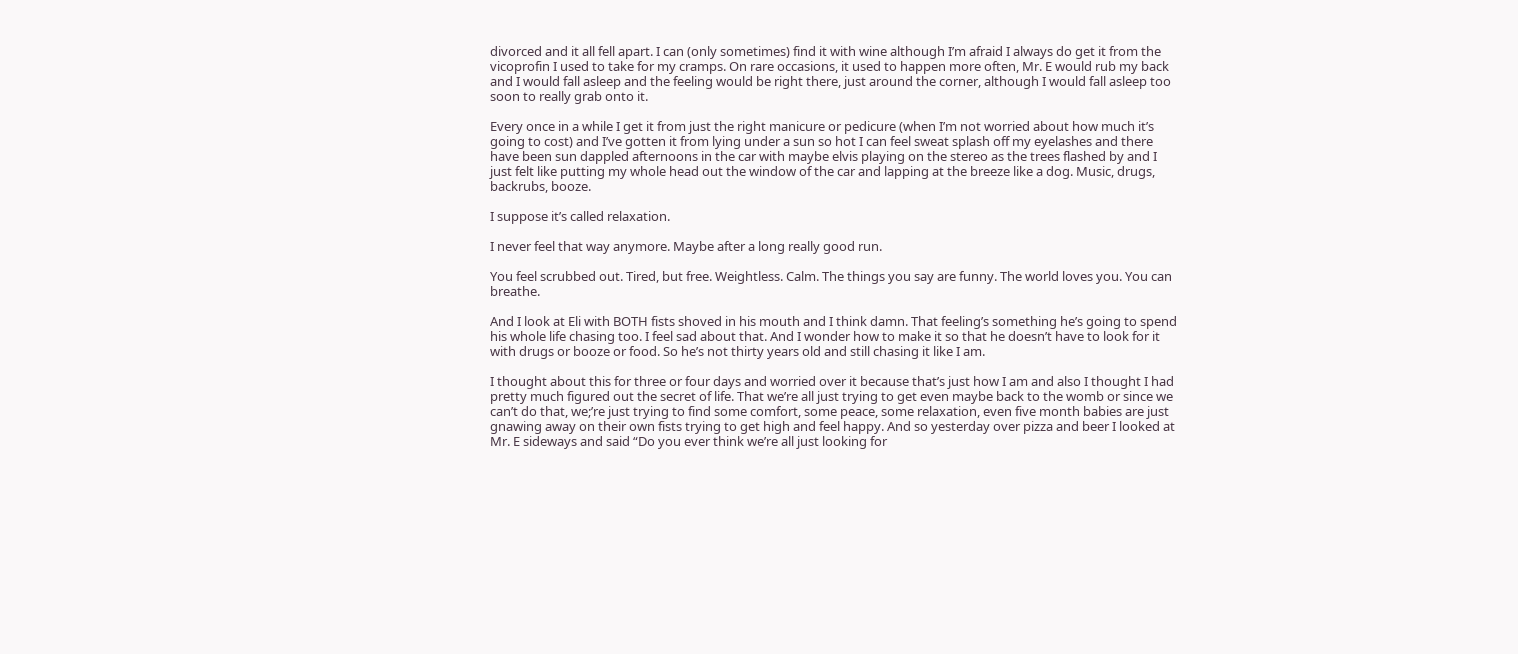divorced and it all fell apart. I can (only sometimes) find it with wine although I’m afraid I always do get it from the vicoprofin I used to take for my cramps. On rare occasions, it used to happen more often, Mr. E would rub my back and I would fall asleep and the feeling would be right there, just around the corner, although I would fall asleep too soon to really grab onto it.

Every once in a while I get it from just the right manicure or pedicure (when I’m not worried about how much it’s going to cost) and I’ve gotten it from lying under a sun so hot I can feel sweat splash off my eyelashes and there have been sun dappled afternoons in the car with maybe elvis playing on the stereo as the trees flashed by and I just felt like putting my whole head out the window of the car and lapping at the breeze like a dog. Music, drugs, backrubs, booze.

I suppose it’s called relaxation.

I never feel that way anymore. Maybe after a long really good run.

You feel scrubbed out. Tired, but free. Weightless. Calm. The things you say are funny. The world loves you. You can breathe.

And I look at Eli with BOTH fists shoved in his mouth and I think damn. That feeling’s something he’s going to spend his whole life chasing too. I feel sad about that. And I wonder how to make it so that he doesn’t have to look for it with drugs or booze or food. So he’s not thirty years old and still chasing it like I am.

I thought about this for three or four days and worried over it because that’s just how I am and also I thought I had pretty much figured out the secret of life. That we’re all just trying to get even maybe back to the womb or since we can’t do that, we;’re just trying to find some comfort, some peace, some relaxation, even five month babies are just gnawing away on their own fists trying to get high and feel happy. And so yesterday over pizza and beer I looked at Mr. E sideways and said “Do you ever think we’re all just looking for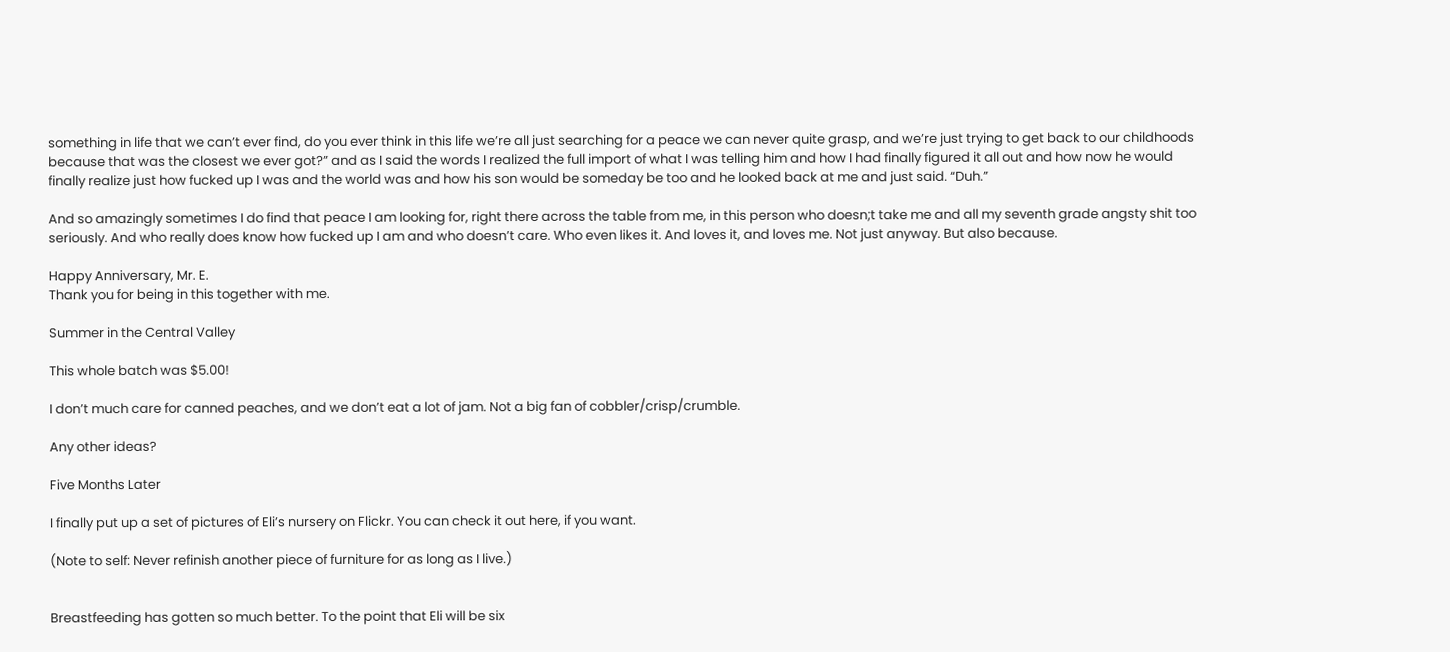something in life that we can’t ever find, do you ever think in this life we’re all just searching for a peace we can never quite grasp, and we’re just trying to get back to our childhoods because that was the closest we ever got?” and as I said the words I realized the full import of what I was telling him and how I had finally figured it all out and how now he would finally realize just how fucked up I was and the world was and how his son would be someday be too and he looked back at me and just said. “Duh.”

And so amazingly sometimes I do find that peace I am looking for, right there across the table from me, in this person who doesn;t take me and all my seventh grade angsty shit too seriously. And who really does know how fucked up I am and who doesn’t care. Who even likes it. And loves it, and loves me. Not just anyway. But also because.

Happy Anniversary, Mr. E.
Thank you for being in this together with me.

Summer in the Central Valley

This whole batch was $5.00!

I don’t much care for canned peaches, and we don’t eat a lot of jam. Not a big fan of cobbler/crisp/crumble.

Any other ideas?

Five Months Later

I finally put up a set of pictures of Eli’s nursery on Flickr. You can check it out here, if you want.

(Note to self: Never refinish another piece of furniture for as long as I live.)


Breastfeeding has gotten so much better. To the point that Eli will be six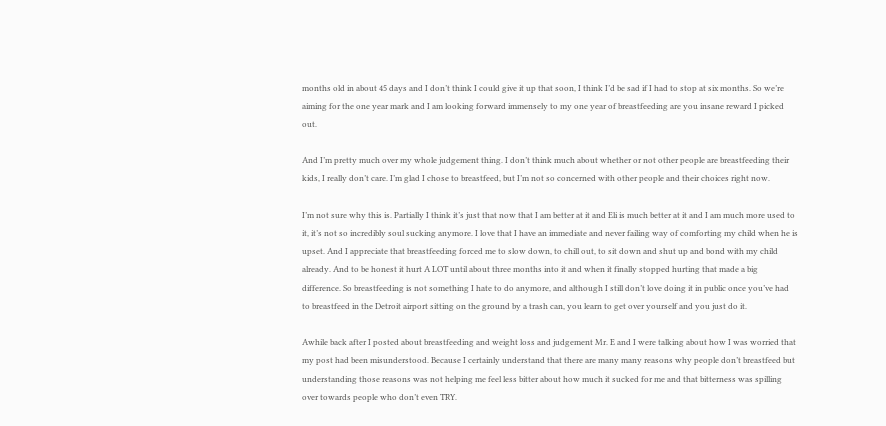months old in about 45 days and I don’t think I could give it up that soon, I think I’d be sad if I had to stop at six months. So we’re aiming for the one year mark and I am looking forward immensely to my one year of breastfeeding are you insane reward I picked out.

And I’m pretty much over my whole judgement thing. I don’t think much about whether or not other people are breastfeeding their kids, I really don’t care. I’m glad I chose to breastfeed, but I’m not so concerned with other people and their choices right now.

I’m not sure why this is. Partially I think it’s just that now that I am better at it and Eli is much better at it and I am much more used to it, it’s not so incredibly soul sucking anymore. I love that I have an immediate and never failing way of comforting my child when he is upset. And I appreciate that breastfeeding forced me to slow down, to chill out, to sit down and shut up and bond with my child already. And to be honest it hurt A LOT until about three months into it and when it finally stopped hurting that made a big difference. So breastfeeding is not something I hate to do anymore, and although I still don’t love doing it in public once you’ve had to breastfeed in the Detroit airport sitting on the ground by a trash can, you learn to get over yourself and you just do it.

Awhile back after I posted about breastfeeding and weight loss and judgement Mr. E and I were talking about how I was worried that my post had been misunderstood. Because I certainly understand that there are many many reasons why people don’t breastfeed but understanding those reasons was not helping me feel less bitter about how much it sucked for me and that bitterness was spilling over towards people who don’t even TRY.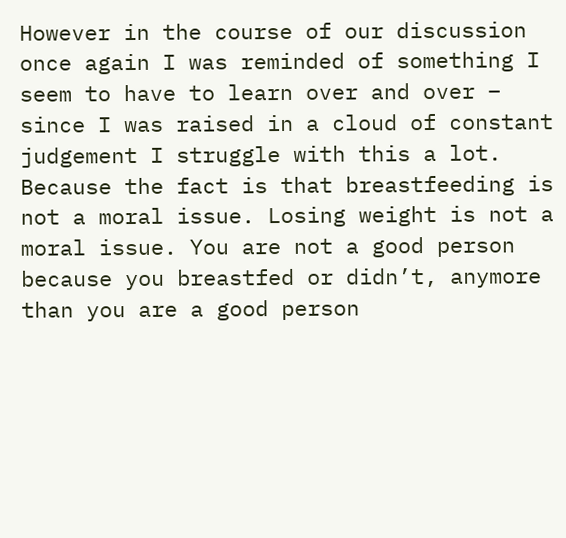However in the course of our discussion once again I was reminded of something I seem to have to learn over and over – since I was raised in a cloud of constant judgement I struggle with this a lot. Because the fact is that breastfeeding is not a moral issue. Losing weight is not a moral issue. You are not a good person because you breastfed or didn’t, anymore than you are a good person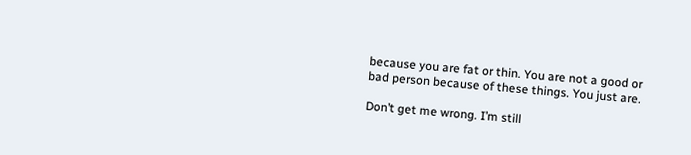because you are fat or thin. You are not a good or bad person because of these things. You just are.

Don’t get me wrong. I’m still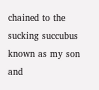chained to the sucking succubus known as my son and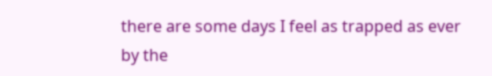there are some days I feel as trapped as ever by the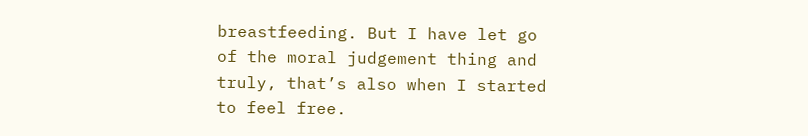breastfeeding. But I have let go of the moral judgement thing and truly, that’s also when I started to feel free.